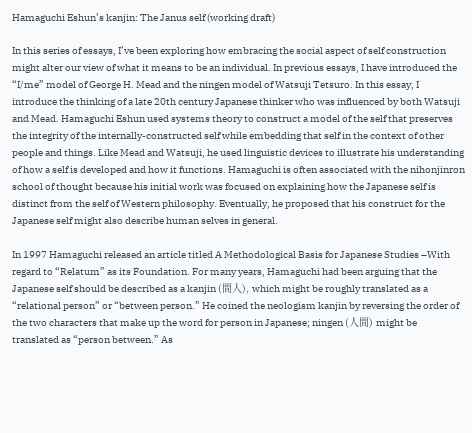Hamaguchi Eshun’s kanjin: The Janus self (working draft)

In this series of essays, I’ve been exploring how embracing the social aspect of self construction might alter our view of what it means to be an individual. In previous essays, I have introduced the “I/me” model of George H. Mead and the ningen model of Watsuji Tetsuro. In this essay, I introduce the thinking of a late 20th century Japanese thinker who was influenced by both Watsuji and Mead. Hamaguchi Eshun used systems theory to construct a model of the self that preserves the integrity of the internally-constructed self while embedding that self in the context of other people and things. Like Mead and Watsuji, he used linguistic devices to illustrate his understanding of how a self is developed and how it functions. Hamaguchi is often associated with the nihonjinron school of thought because his initial work was focused on explaining how the Japanese self is distinct from the self of Western philosophy. Eventually, he proposed that his construct for the Japanese self might also describe human selves in general.

In 1997 Hamaguchi released an article titled A Methodological Basis for Japanese Studies –With regard to “Relatum” as its Foundation. For many years, Hamaguchi had been arguing that the Japanese self should be described as a kanjin (間人), which might be roughly translated as a “relational person” or “between person.” He coined the neologism kanjin by reversing the order of the two characters that make up the word for person in Japanese; ningen (人間) might be translated as “person between.” As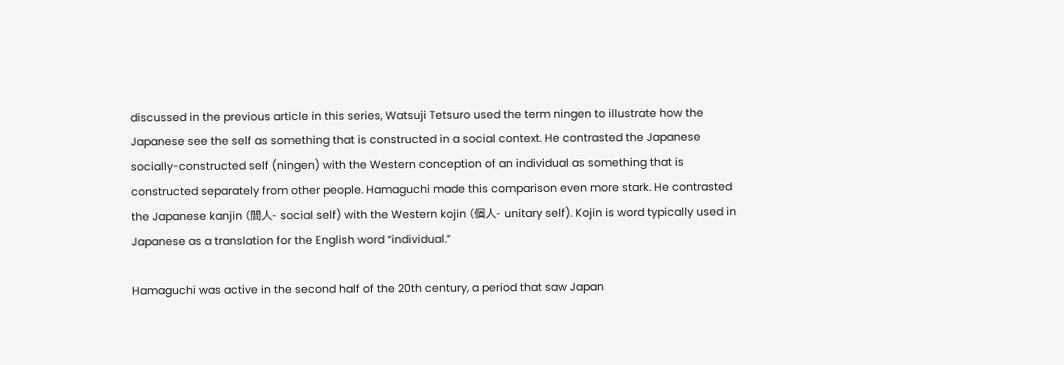discussed in the previous article in this series, Watsuji Tetsuro used the term ningen to illustrate how the Japanese see the self as something that is constructed in a social context. He contrasted the Japanese socially-constructed self (ningen) with the Western conception of an individual as something that is constructed separately from other people. Hamaguchi made this comparison even more stark. He contrasted the Japanese kanjin (間人- social self) with the Western kojin (個人- unitary self). Kojin is word typically used in Japanese as a translation for the English word “individual.”

Hamaguchi was active in the second half of the 20th century, a period that saw Japan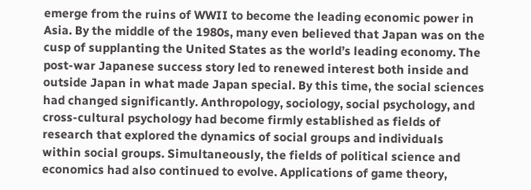emerge from the ruins of WWII to become the leading economic power in Asia. By the middle of the 1980s, many even believed that Japan was on the cusp of supplanting the United States as the world’s leading economy. The post-war Japanese success story led to renewed interest both inside and outside Japan in what made Japan special. By this time, the social sciences had changed significantly. Anthropology, sociology, social psychology, and cross-cultural psychology had become firmly established as fields of research that explored the dynamics of social groups and individuals within social groups. Simultaneously, the fields of political science and economics had also continued to evolve. Applications of game theory,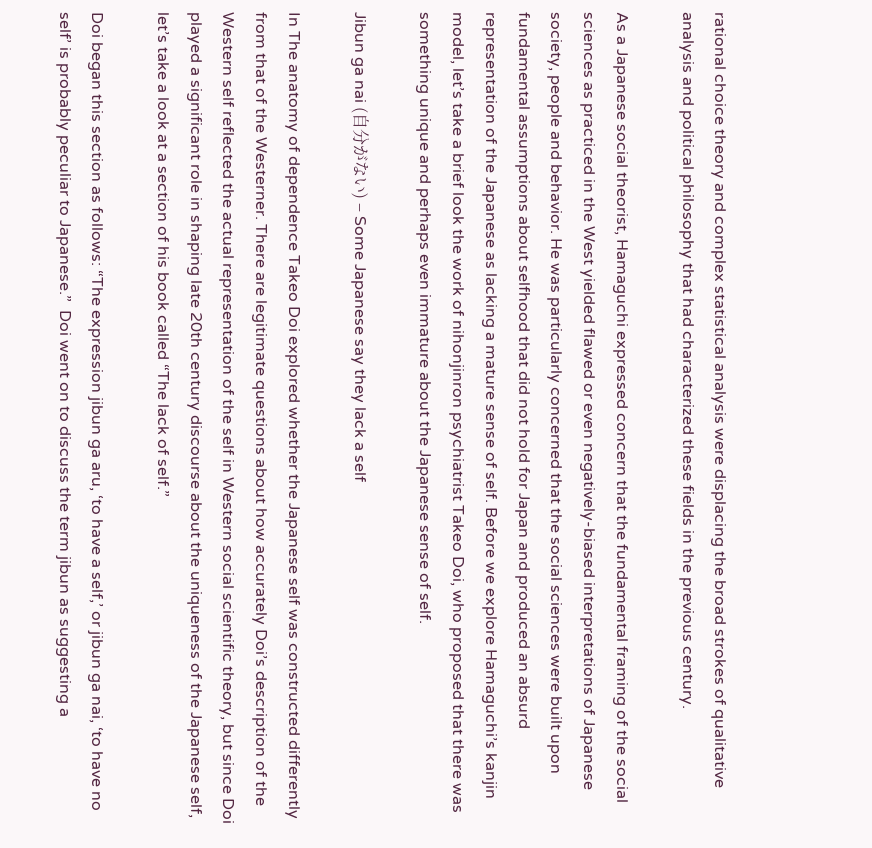rational choice theory and complex statistical analysis were displacing the broad strokes of qualitative analysis and political philosophy that had characterized these fields in the previous century.

As a Japanese social theorist, Hamaguchi expressed concern that the fundamental framing of the social sciences as practiced in the West yielded flawed or even negatively-biased interpretations of Japanese society, people and behavior. He was particularly concerned that the social sciences were built upon fundamental assumptions about selfhood that did not hold for Japan and produced an absurd representation of the Japanese as lacking a mature sense of self. Before we explore Hamaguchi’s kanjin model, let’s take a brief look the work of nihonjinron psychiatrist Takeo Doi, who proposed that there was something unique and perhaps even immature about the Japanese sense of self.

Jibun ga nai (自分がない) – Some Japanese say they lack a self

In The anatomy of dependence Takeo Doi explored whether the Japanese self was constructed differently from that of the Westerner. There are legitimate questions about how accurately Doi’s description of the Western self reflected the actual representation of the self in Western social scientific theory, but since Doi played a significant role in shaping late 20th century discourse about the uniqueness of the Japanese self, let’s take a look at a section of his book called “The lack of self.”

Doi began this section as follows: “The expression jibun ga aru, ‘to have a self,’ or jibun ga nai, ‘to have no self’ is probably peculiar to Japanese.”  Doi went on to discuss the term jibun as suggesting a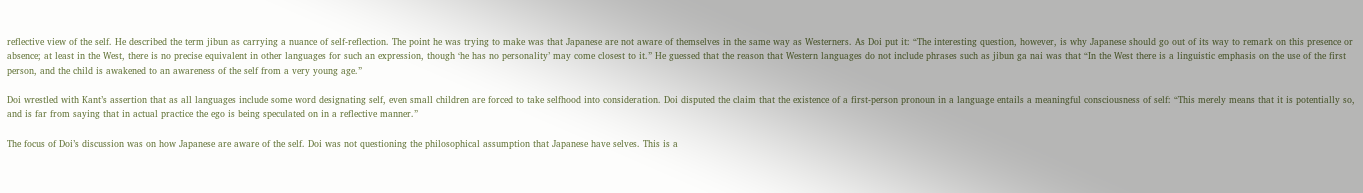reflective view of the self. He described the term jibun as carrying a nuance of self-reflection. The point he was trying to make was that Japanese are not aware of themselves in the same way as Westerners. As Doi put it: “The interesting question, however, is why Japanese should go out of its way to remark on this presence or absence; at least in the West, there is no precise equivalent in other languages for such an expression, though ‘he has no personality’ may come closest to it.” He guessed that the reason that Western languages do not include phrases such as jibun ga nai was that “In the West there is a linguistic emphasis on the use of the first person, and the child is awakened to an awareness of the self from a very young age.”

Doi wrestled with Kant’s assertion that as all languages include some word designating self, even small children are forced to take selfhood into consideration. Doi disputed the claim that the existence of a first-person pronoun in a language entails a meaningful consciousness of self: “This merely means that it is potentially so, and is far from saying that in actual practice the ego is being speculated on in a reflective manner.”

The focus of Doi’s discussion was on how Japanese are aware of the self. Doi was not questioning the philosophical assumption that Japanese have selves. This is a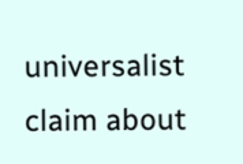universalist claim about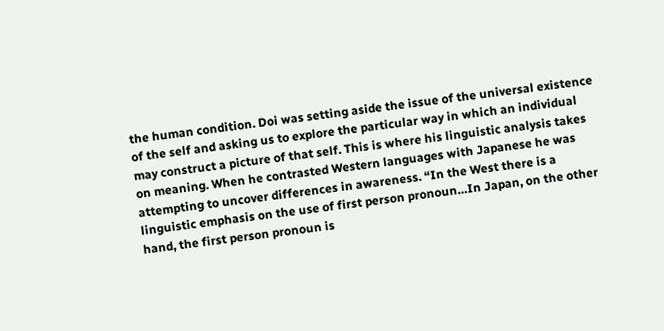the human condition. Doi was setting aside the issue of the universal existence of the self and asking us to explore the particular way in which an individual may construct a picture of that self. This is where his linguistic analysis takes on meaning. When he contrasted Western languages with Japanese he was attempting to uncover differences in awareness. “In the West there is a linguistic emphasis on the use of first person pronoun…In Japan, on the other hand, the first person pronoun is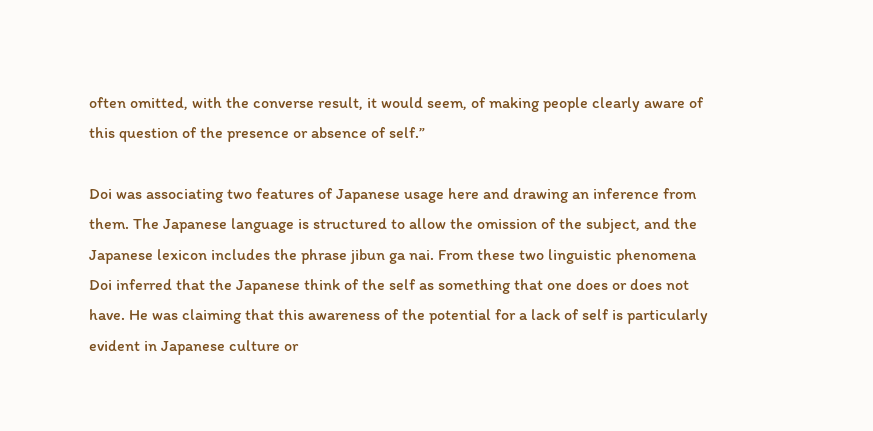often omitted, with the converse result, it would seem, of making people clearly aware of this question of the presence or absence of self.”

Doi was associating two features of Japanese usage here and drawing an inference from them. The Japanese language is structured to allow the omission of the subject, and the Japanese lexicon includes the phrase jibun ga nai. From these two linguistic phenomena Doi inferred that the Japanese think of the self as something that one does or does not have. He was claiming that this awareness of the potential for a lack of self is particularly evident in Japanese culture or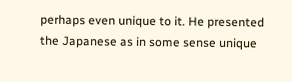perhaps even unique to it. He presented the Japanese as in some sense unique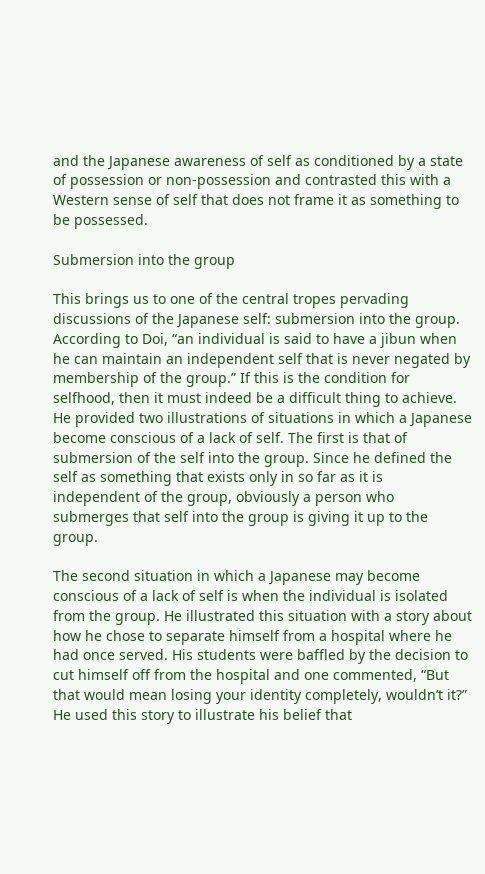and the Japanese awareness of self as conditioned by a state of possession or non-possession and contrasted this with a Western sense of self that does not frame it as something to be possessed.

Submersion into the group

This brings us to one of the central tropes pervading discussions of the Japanese self: submersion into the group. According to Doi, “an individual is said to have a jibun when he can maintain an independent self that is never negated by membership of the group.” If this is the condition for selfhood, then it must indeed be a difficult thing to achieve. He provided two illustrations of situations in which a Japanese become conscious of a lack of self. The first is that of submersion of the self into the group. Since he defined the self as something that exists only in so far as it is independent of the group, obviously a person who submerges that self into the group is giving it up to the group.

The second situation in which a Japanese may become conscious of a lack of self is when the individual is isolated from the group. He illustrated this situation with a story about how he chose to separate himself from a hospital where he had once served. His students were baffled by the decision to cut himself off from the hospital and one commented, “But that would mean losing your identity completely, wouldn’t it?” He used this story to illustrate his belief that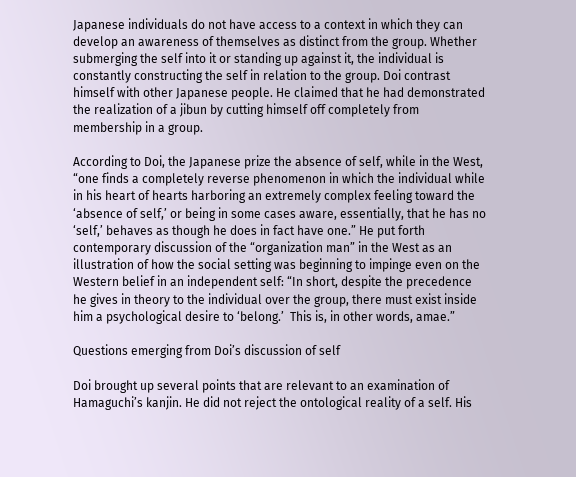Japanese individuals do not have access to a context in which they can develop an awareness of themselves as distinct from the group. Whether submerging the self into it or standing up against it, the individual is constantly constructing the self in relation to the group. Doi contrast himself with other Japanese people. He claimed that he had demonstrated the realization of a jibun by cutting himself off completely from membership in a group.

According to Doi, the Japanese prize the absence of self, while in the West, “one finds a completely reverse phenomenon in which the individual while in his heart of hearts harboring an extremely complex feeling toward the ‘absence of self,’ or being in some cases aware, essentially, that he has no ‘self,’ behaves as though he does in fact have one.” He put forth contemporary discussion of the “organization man” in the West as an illustration of how the social setting was beginning to impinge even on the Western belief in an independent self: “In short, despite the precedence he gives in theory to the individual over the group, there must exist inside him a psychological desire to ‘belong.’  This is, in other words, amae.”

Questions emerging from Doi’s discussion of self

Doi brought up several points that are relevant to an examination of Hamaguchi’s kanjin. He did not reject the ontological reality of a self. His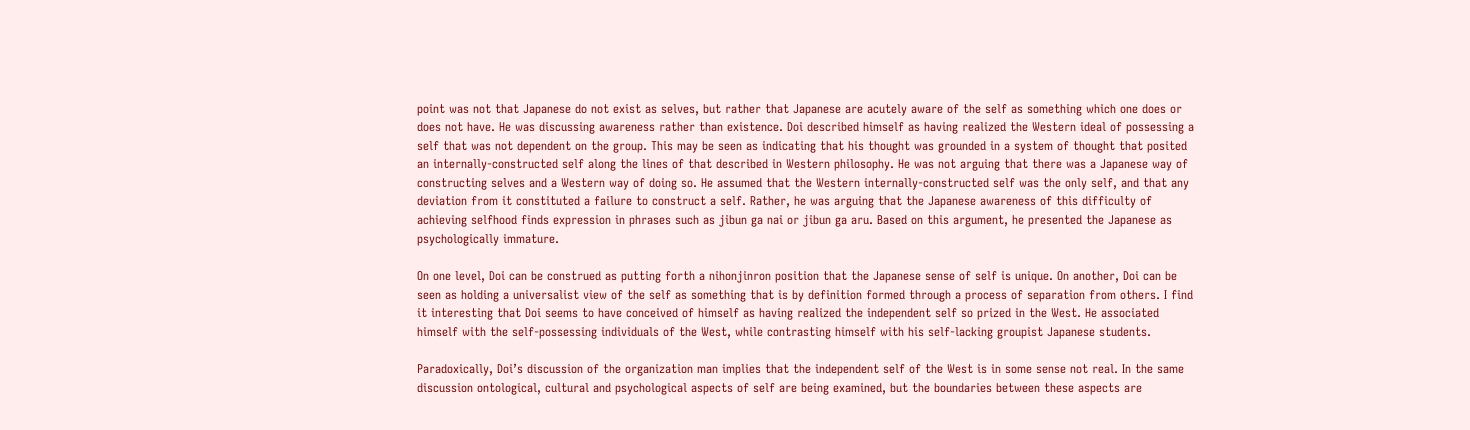point was not that Japanese do not exist as selves, but rather that Japanese are acutely aware of the self as something which one does or does not have. He was discussing awareness rather than existence. Doi described himself as having realized the Western ideal of possessing a self that was not dependent on the group. This may be seen as indicating that his thought was grounded in a system of thought that posited an internally-constructed self along the lines of that described in Western philosophy. He was not arguing that there was a Japanese way of constructing selves and a Western way of doing so. He assumed that the Western internally-constructed self was the only self, and that any deviation from it constituted a failure to construct a self. Rather, he was arguing that the Japanese awareness of this difficulty of achieving selfhood finds expression in phrases such as jibun ga nai or jibun ga aru. Based on this argument, he presented the Japanese as psychologically immature.

On one level, Doi can be construed as putting forth a nihonjinron position that the Japanese sense of self is unique. On another, Doi can be seen as holding a universalist view of the self as something that is by definition formed through a process of separation from others. I find it interesting that Doi seems to have conceived of himself as having realized the independent self so prized in the West. He associated himself with the self-possessing individuals of the West, while contrasting himself with his self-lacking groupist Japanese students.

Paradoxically, Doi’s discussion of the organization man implies that the independent self of the West is in some sense not real. In the same discussion ontological, cultural and psychological aspects of self are being examined, but the boundaries between these aspects are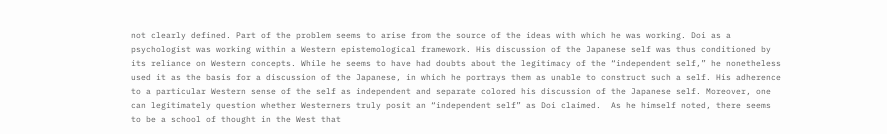not clearly defined. Part of the problem seems to arise from the source of the ideas with which he was working. Doi as a psychologist was working within a Western epistemological framework. His discussion of the Japanese self was thus conditioned by its reliance on Western concepts. While he seems to have had doubts about the legitimacy of the “independent self,” he nonetheless used it as the basis for a discussion of the Japanese, in which he portrays them as unable to construct such a self. His adherence to a particular Western sense of the self as independent and separate colored his discussion of the Japanese self. Moreover, one can legitimately question whether Westerners truly posit an “independent self” as Doi claimed.  As he himself noted, there seems to be a school of thought in the West that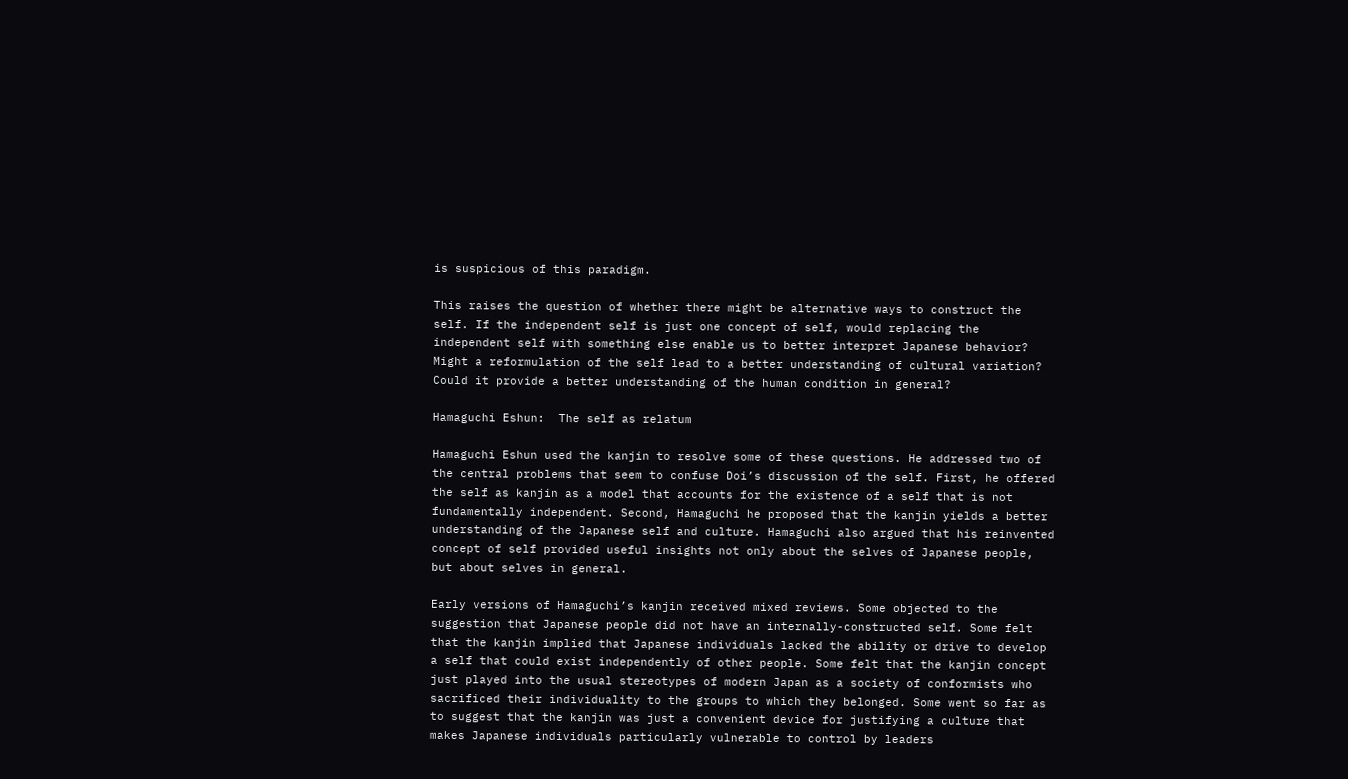is suspicious of this paradigm.

This raises the question of whether there might be alternative ways to construct the self. If the independent self is just one concept of self, would replacing the independent self with something else enable us to better interpret Japanese behavior? Might a reformulation of the self lead to a better understanding of cultural variation? Could it provide a better understanding of the human condition in general?

Hamaguchi Eshun:  The self as relatum

Hamaguchi Eshun used the kanjin to resolve some of these questions. He addressed two of the central problems that seem to confuse Doi’s discussion of the self. First, he offered the self as kanjin as a model that accounts for the existence of a self that is not fundamentally independent. Second, Hamaguchi he proposed that the kanjin yields a better understanding of the Japanese self and culture. Hamaguchi also argued that his reinvented concept of self provided useful insights not only about the selves of Japanese people, but about selves in general.

Early versions of Hamaguchi’s kanjin received mixed reviews. Some objected to the suggestion that Japanese people did not have an internally-constructed self. Some felt that the kanjin implied that Japanese individuals lacked the ability or drive to develop a self that could exist independently of other people. Some felt that the kanjin concept just played into the usual stereotypes of modern Japan as a society of conformists who sacrificed their individuality to the groups to which they belonged. Some went so far as to suggest that the kanjin was just a convenient device for justifying a culture that makes Japanese individuals particularly vulnerable to control by leaders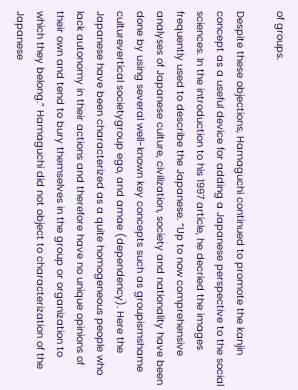of groups.

Despite these objections, Hamaguchi continued to promote the kanjin concept as a useful device for adding a Japanese perspective to the social sciences. In the introduction to his 1997 article, he decried the images frequently used to describe the Japanese. “Up to now comprehensive analyses of Japanese culture, civilization, society and nationality have been done by using several well-known key concepts such as groupismshame culturevertical societygroup ego, and amae (dependency). Here the Japanese have been characterized as a quite homogeneous people who lack autonomy in their actions and therefore have no unique opinions of their own and tend to bury themselves in the group or organization to which they belong.” Hamaguchi did not object to characterization of the Japanese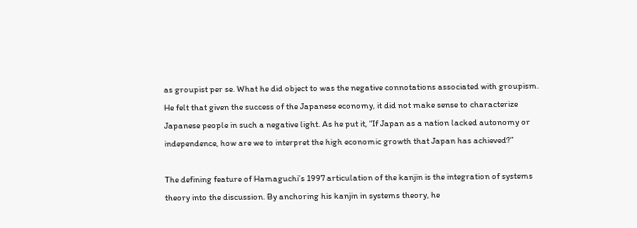as groupist per se. What he did object to was the negative connotations associated with groupism. He felt that given the success of the Japanese economy, it did not make sense to characterize Japanese people in such a negative light. As he put it, “If Japan as a nation lacked autonomy or independence, how are we to interpret the high economic growth that Japan has achieved?”

The defining feature of Hamaguchi’s 1997 articulation of the kanjin is the integration of systems theory into the discussion. By anchoring his kanjin in systems theory, he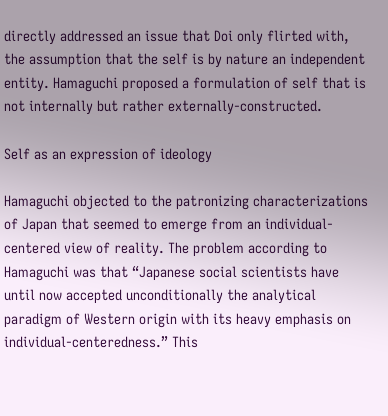directly addressed an issue that Doi only flirted with, the assumption that the self is by nature an independent entity. Hamaguchi proposed a formulation of self that is not internally but rather externally-constructed.

Self as an expression of ideology

Hamaguchi objected to the patronizing characterizations of Japan that seemed to emerge from an individual-centered view of reality. The problem according to Hamaguchi was that “Japanese social scientists have until now accepted unconditionally the analytical paradigm of Western origin with its heavy emphasis on individual-centeredness.” This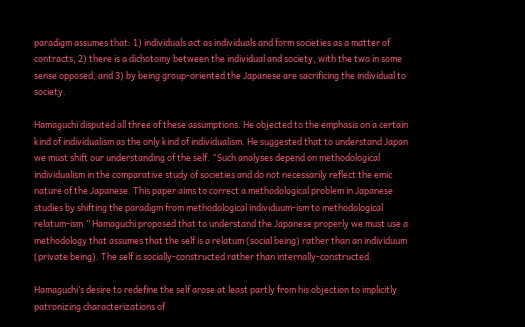paradigm assumes that: 1) individuals act as individuals and form societies as a matter of contracts, 2) there is a dichotomy between the individual and society, with the two in some sense opposed, and 3) by being group-oriented the Japanese are sacrificing the individual to society.

Hamaguchi disputed all three of these assumptions. He objected to the emphasis on a certain kind of individualism as the only kind of individualism. He suggested that to understand Japan we must shift our understanding of the self. “Such analyses depend on methodological individualism in the comparative study of societies and do not necessarily reflect the emic nature of the Japanese. This paper aims to correct a methodological problem in Japanese studies by shifting the paradigm from methodological individuum-ism to methodological relatum-ism.” Hamaguchi proposed that to understand the Japanese properly we must use a methodology that assumes that the self is a relatum (social being) rather than an individuum (private being). The self is socially-constructed rather than internally-constructed.

Hamaguchi’s desire to redefine the self arose at least partly from his objection to implicitly patronizing characterizations of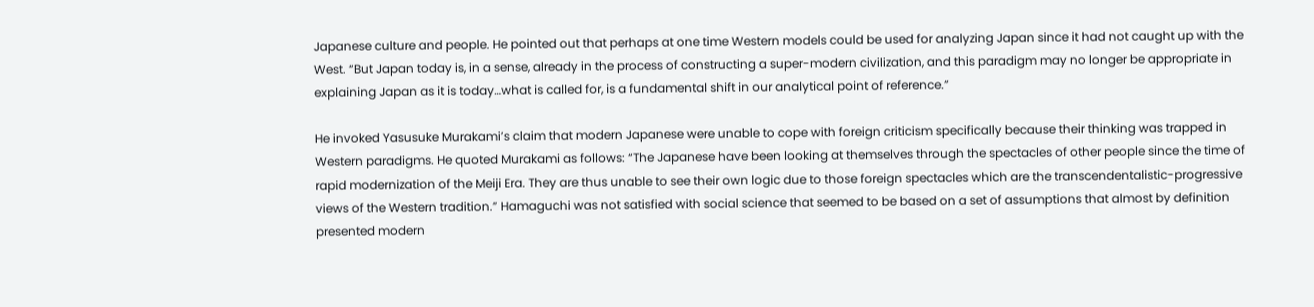Japanese culture and people. He pointed out that perhaps at one time Western models could be used for analyzing Japan since it had not caught up with the West. “But Japan today is, in a sense, already in the process of constructing a super-modern civilization, and this paradigm may no longer be appropriate in explaining Japan as it is today…what is called for, is a fundamental shift in our analytical point of reference.”

He invoked Yasusuke Murakami’s claim that modern Japanese were unable to cope with foreign criticism specifically because their thinking was trapped in Western paradigms. He quoted Murakami as follows: “The Japanese have been looking at themselves through the spectacles of other people since the time of rapid modernization of the Meiji Era. They are thus unable to see their own logic due to those foreign spectacles which are the transcendentalistic-progressive views of the Western tradition.” Hamaguchi was not satisfied with social science that seemed to be based on a set of assumptions that almost by definition presented modern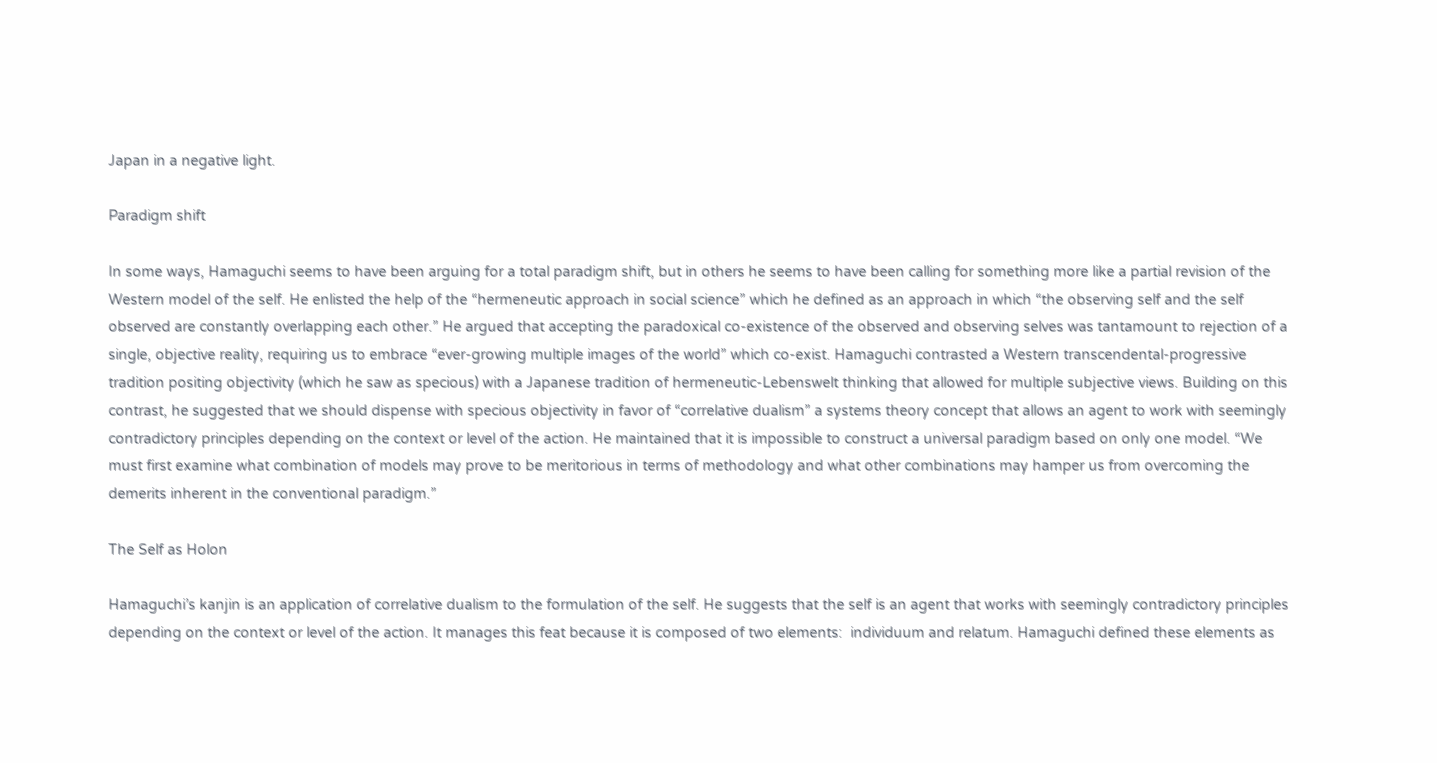Japan in a negative light.

Paradigm shift

In some ways, Hamaguchi seems to have been arguing for a total paradigm shift, but in others he seems to have been calling for something more like a partial revision of the Western model of the self. He enlisted the help of the “hermeneutic approach in social science” which he defined as an approach in which “the observing self and the self observed are constantly overlapping each other.” He argued that accepting the paradoxical co-existence of the observed and observing selves was tantamount to rejection of a single, objective reality, requiring us to embrace “ever-growing multiple images of the world” which co-exist. Hamaguchi contrasted a Western transcendental-progressive tradition positing objectivity (which he saw as specious) with a Japanese tradition of hermeneutic-Lebenswelt thinking that allowed for multiple subjective views. Building on this contrast, he suggested that we should dispense with specious objectivity in favor of “correlative dualism” a systems theory concept that allows an agent to work with seemingly contradictory principles depending on the context or level of the action. He maintained that it is impossible to construct a universal paradigm based on only one model. “We must first examine what combination of models may prove to be meritorious in terms of methodology and what other combinations may hamper us from overcoming the demerits inherent in the conventional paradigm.”

The Self as Holon

Hamaguchi’s kanjin is an application of correlative dualism to the formulation of the self. He suggests that the self is an agent that works with seemingly contradictory principles depending on the context or level of the action. It manages this feat because it is composed of two elements:  individuum and relatum. Hamaguchi defined these elements as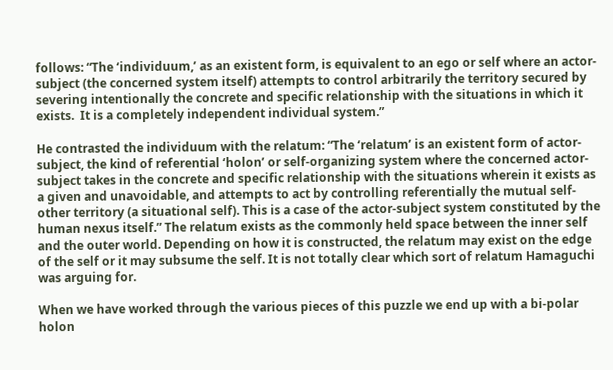follows: “The ‘individuum,’ as an existent form, is equivalent to an ego or self where an actor-subject (the concerned system itself) attempts to control arbitrarily the territory secured by severing intentionally the concrete and specific relationship with the situations in which it exists.  It is a completely independent individual system.”

He contrasted the individuum with the relatum: “The ‘relatum’ is an existent form of actor-subject, the kind of referential ‘holon’ or self-organizing system where the concerned actor-subject takes in the concrete and specific relationship with the situations wherein it exists as a given and unavoidable, and attempts to act by controlling referentially the mutual self-other territory (a situational self). This is a case of the actor-subject system constituted by the human nexus itself.” The relatum exists as the commonly held space between the inner self and the outer world. Depending on how it is constructed, the relatum may exist on the edge of the self or it may subsume the self. It is not totally clear which sort of relatum Hamaguchi was arguing for.

When we have worked through the various pieces of this puzzle we end up with a bi-polar holon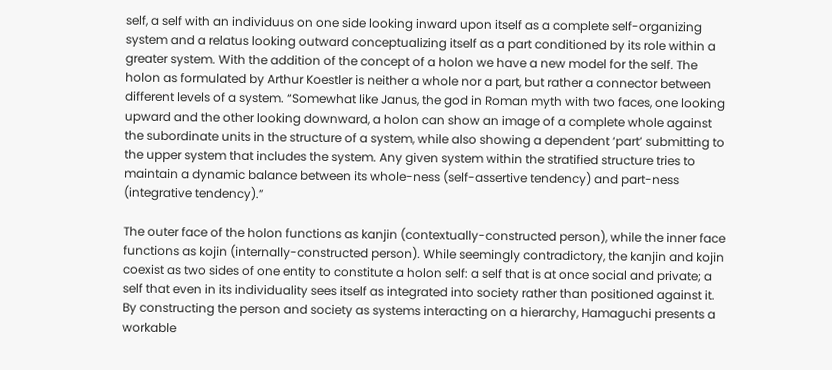self, a self with an individuus on one side looking inward upon itself as a complete self-organizing system and a relatus looking outward conceptualizing itself as a part conditioned by its role within a greater system. With the addition of the concept of a holon we have a new model for the self. The holon as formulated by Arthur Koestler is neither a whole nor a part, but rather a connector between different levels of a system. “Somewhat like Janus, the god in Roman myth with two faces, one looking upward and the other looking downward, a holon can show an image of a complete whole against the subordinate units in the structure of a system, while also showing a dependent ‘part’ submitting to the upper system that includes the system. Any given system within the stratified structure tries to maintain a dynamic balance between its whole-ness (self-assertive tendency) and part-ness (integrative tendency).”

The outer face of the holon functions as kanjin (contextually-constructed person), while the inner face functions as kojin (internally-constructed person). While seemingly contradictory, the kanjin and kojin coexist as two sides of one entity to constitute a holon self: a self that is at once social and private; a self that even in its individuality sees itself as integrated into society rather than positioned against it. By constructing the person and society as systems interacting on a hierarchy, Hamaguchi presents a workable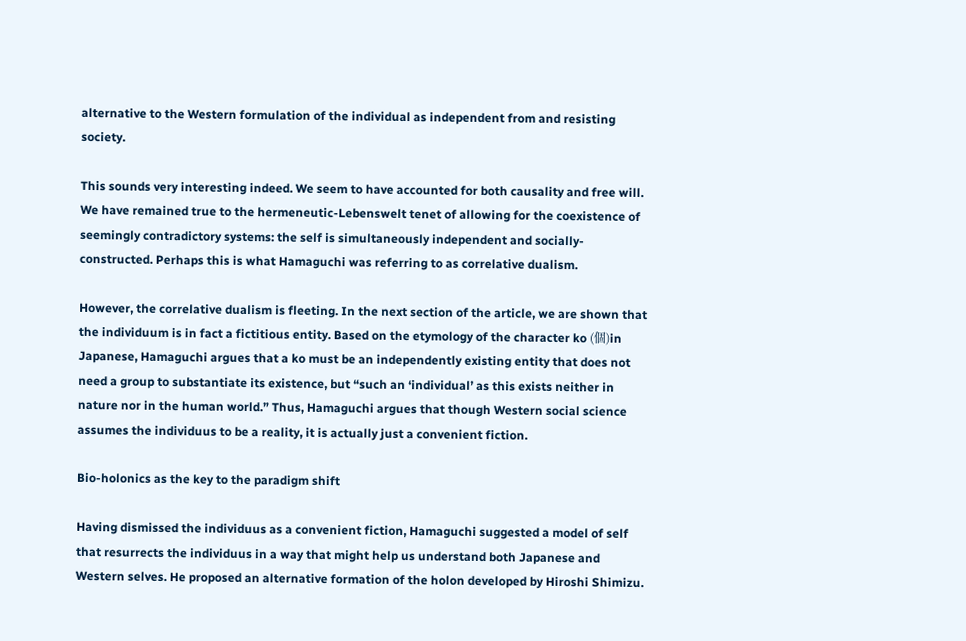alternative to the Western formulation of the individual as independent from and resisting society.

This sounds very interesting indeed. We seem to have accounted for both causality and free will. We have remained true to the hermeneutic-Lebenswelt tenet of allowing for the coexistence of seemingly contradictory systems: the self is simultaneously independent and socially-constructed. Perhaps this is what Hamaguchi was referring to as correlative dualism.

However, the correlative dualism is fleeting. In the next section of the article, we are shown that the individuum is in fact a fictitious entity. Based on the etymology of the character ko (個)in Japanese, Hamaguchi argues that a ko must be an independently existing entity that does not need a group to substantiate its existence, but “such an ‘individual’ as this exists neither in nature nor in the human world.” Thus, Hamaguchi argues that though Western social science assumes the individuus to be a reality, it is actually just a convenient fiction.

Bio-holonics as the key to the paradigm shift

Having dismissed the individuus as a convenient fiction, Hamaguchi suggested a model of self that resurrects the individuus in a way that might help us understand both Japanese and Western selves. He proposed an alternative formation of the holon developed by Hiroshi Shimizu.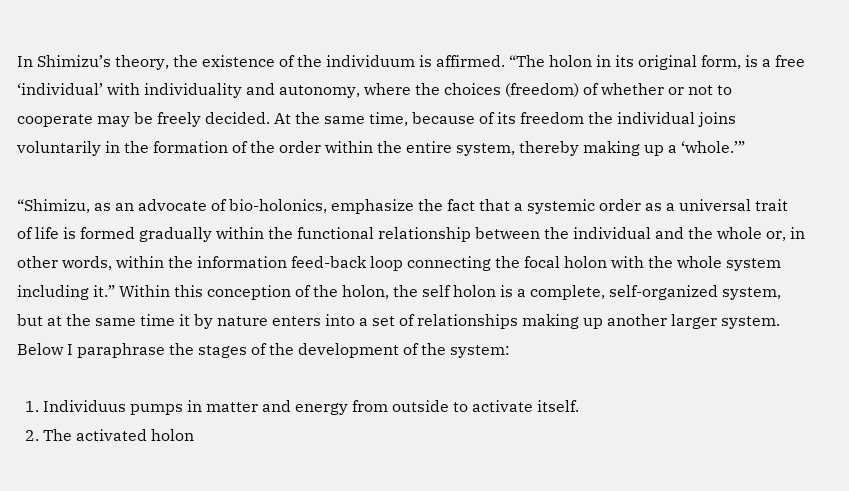In Shimizu’s theory, the existence of the individuum is affirmed. “The holon in its original form, is a free ‘individual’ with individuality and autonomy, where the choices (freedom) of whether or not to cooperate may be freely decided. At the same time, because of its freedom the individual joins voluntarily in the formation of the order within the entire system, thereby making up a ‘whole.’”

“Shimizu, as an advocate of bio-holonics, emphasize the fact that a systemic order as a universal trait of life is formed gradually within the functional relationship between the individual and the whole or, in other words, within the information feed-back loop connecting the focal holon with the whole system including it.” Within this conception of the holon, the self holon is a complete, self-organized system, but at the same time it by nature enters into a set of relationships making up another larger system. Below I paraphrase the stages of the development of the system:

  1. Individuus pumps in matter and energy from outside to activate itself.
  2. The activated holon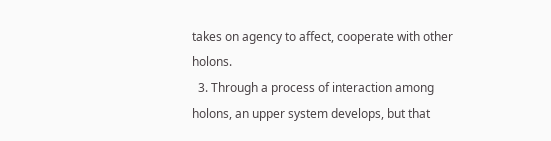takes on agency to affect, cooperate with other holons.
  3. Through a process of interaction among holons, an upper system develops, but that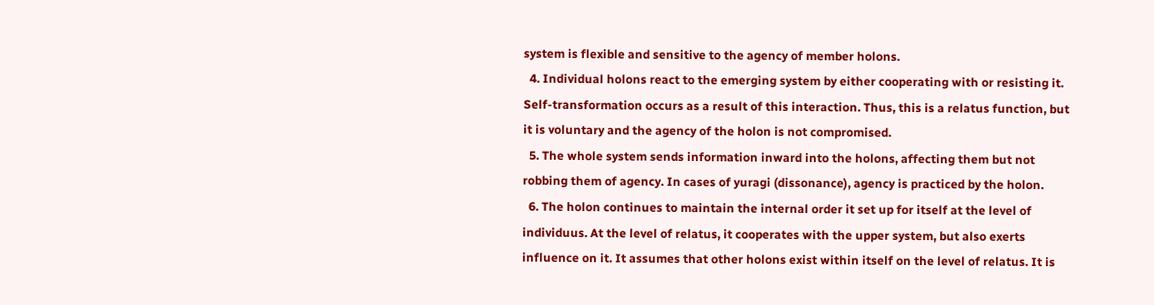system is flexible and sensitive to the agency of member holons.
  4. Individual holons react to the emerging system by either cooperating with or resisting it. Self-transformation occurs as a result of this interaction. Thus, this is a relatus function, but it is voluntary and the agency of the holon is not compromised.
  5. The whole system sends information inward into the holons, affecting them but not robbing them of agency. In cases of yuragi (dissonance), agency is practiced by the holon.
  6. The holon continues to maintain the internal order it set up for itself at the level of individuus. At the level of relatus, it cooperates with the upper system, but also exerts influence on it. It assumes that other holons exist within itself on the level of relatus. It is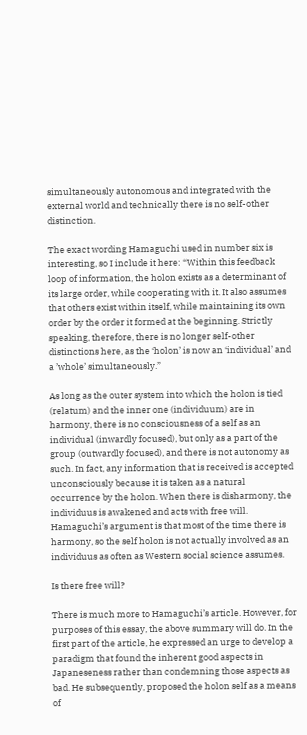simultaneously autonomous and integrated with the external world and technically there is no self-other distinction.

The exact wording Hamaguchi used in number six is interesting, so I include it here: “Within this feedback loop of information, the holon exists as a determinant of its large order, while cooperating with it. It also assumes that others exist within itself, while maintaining its own order by the order it formed at the beginning. Strictly speaking, therefore, there is no longer self-other distinctions here, as the ‘holon’ is now an ‘individual’ and a ’whole’ simultaneously.”

As long as the outer system into which the holon is tied (relatum) and the inner one (individuum) are in harmony, there is no consciousness of a self as an individual (inwardly focused), but only as a part of the group (outwardly focused), and there is not autonomy as such. In fact, any information that is received is accepted unconsciously because it is taken as a natural occurrence by the holon. When there is disharmony, the individuus is awakened and acts with free will. Hamaguchi’s argument is that most of the time there is harmony, so the self holon is not actually involved as an individuus as often as Western social science assumes.

Is there free will?

There is much more to Hamaguchi’s article. However, for purposes of this essay, the above summary will do. In the first part of the article, he expressed an urge to develop a paradigm that found the inherent good aspects in Japaneseness rather than condemning those aspects as bad. He subsequently, proposed the holon self as a means of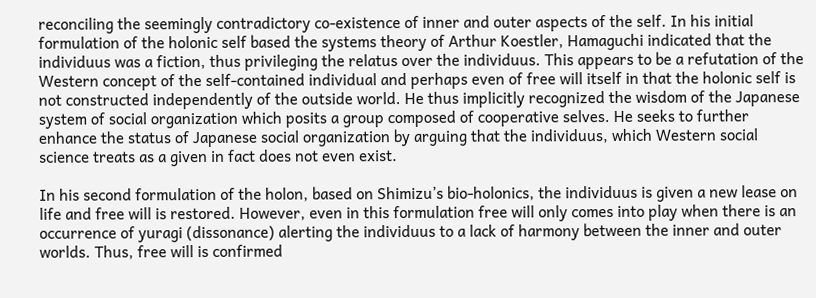reconciling the seemingly contradictory co-existence of inner and outer aspects of the self. In his initial formulation of the holonic self based the systems theory of Arthur Koestler, Hamaguchi indicated that the individuus was a fiction, thus privileging the relatus over the individuus. This appears to be a refutation of the Western concept of the self-contained individual and perhaps even of free will itself in that the holonic self is not constructed independently of the outside world. He thus implicitly recognized the wisdom of the Japanese system of social organization which posits a group composed of cooperative selves. He seeks to further enhance the status of Japanese social organization by arguing that the individuus, which Western social science treats as a given in fact does not even exist.

In his second formulation of the holon, based on Shimizu’s bio-holonics, the individuus is given a new lease on life and free will is restored. However, even in this formulation free will only comes into play when there is an occurrence of yuragi (dissonance) alerting the individuus to a lack of harmony between the inner and outer worlds. Thus, free will is confirmed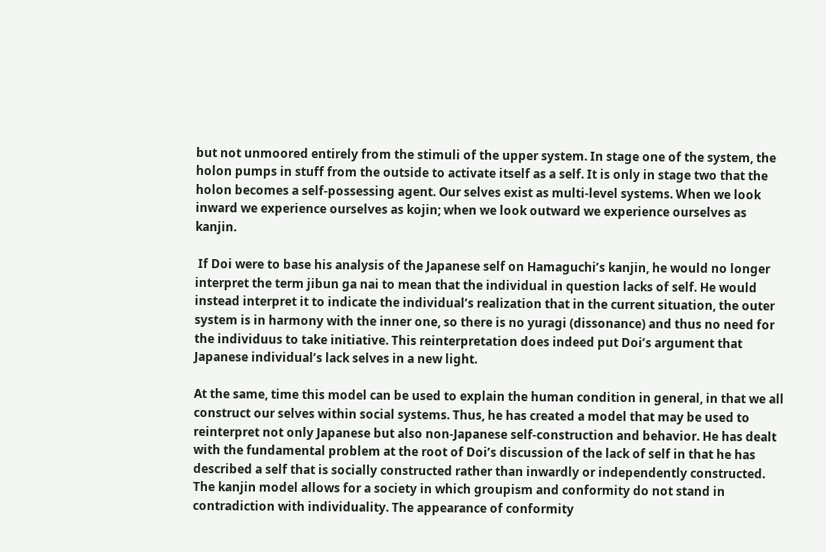but not unmoored entirely from the stimuli of the upper system. In stage one of the system, the holon pumps in stuff from the outside to activate itself as a self. It is only in stage two that the holon becomes a self-possessing agent. Our selves exist as multi-level systems. When we look inward we experience ourselves as kojin; when we look outward we experience ourselves as kanjin.

 If Doi were to base his analysis of the Japanese self on Hamaguchi’s kanjin, he would no longer interpret the term jibun ga nai to mean that the individual in question lacks of self. He would instead interpret it to indicate the individual’s realization that in the current situation, the outer system is in harmony with the inner one, so there is no yuragi (dissonance) and thus no need for the individuus to take initiative. This reinterpretation does indeed put Doi’s argument that Japanese individual’s lack selves in a new light.

At the same, time this model can be used to explain the human condition in general, in that we all construct our selves within social systems. Thus, he has created a model that may be used to reinterpret not only Japanese but also non-Japanese self-construction and behavior. He has dealt with the fundamental problem at the root of Doi’s discussion of the lack of self in that he has described a self that is socially constructed rather than inwardly or independently constructed. The kanjin model allows for a society in which groupism and conformity do not stand in contradiction with individuality. The appearance of conformity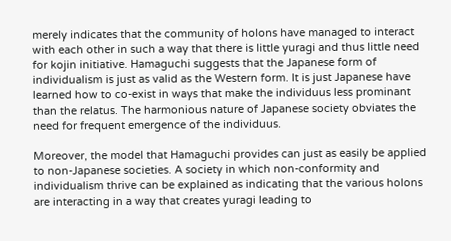merely indicates that the community of holons have managed to interact with each other in such a way that there is little yuragi and thus little need for kojin initiative. Hamaguchi suggests that the Japanese form of individualism is just as valid as the Western form. It is just Japanese have learned how to co-exist in ways that make the individuus less prominant than the relatus. The harmonious nature of Japanese society obviates the need for frequent emergence of the individuus.

Moreover, the model that Hamaguchi provides can just as easily be applied to non-Japanese societies. A society in which non-conformity and individualism thrive can be explained as indicating that the various holons are interacting in a way that creates yuragi leading to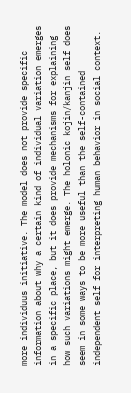more individuus initiative. The model does not provide specific information about why a certain kind of individual variation emerges in a specific place, but it does provide mechanisms for explaining how such variations might emerge. The holonic kojin/kanjin self does seem in some ways to be more useful than the self-contained independent self for interpreting human behavior in social context.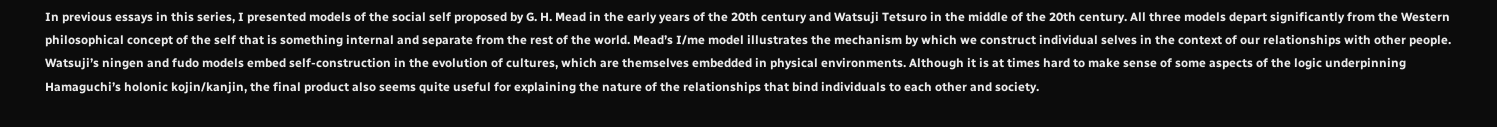In previous essays in this series, I presented models of the social self proposed by G. H. Mead in the early years of the 20th century and Watsuji Tetsuro in the middle of the 20th century. All three models depart significantly from the Western philosophical concept of the self that is something internal and separate from the rest of the world. Mead’s I/me model illustrates the mechanism by which we construct individual selves in the context of our relationships with other people. Watsuji’s ningen and fudo models embed self-construction in the evolution of cultures, which are themselves embedded in physical environments. Although it is at times hard to make sense of some aspects of the logic underpinning Hamaguchi’s holonic kojin/kanjin, the final product also seems quite useful for explaining the nature of the relationships that bind individuals to each other and society.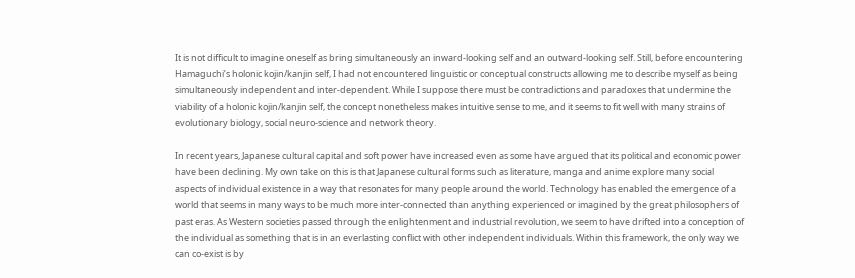It is not difficult to imagine oneself as bring simultaneously an inward-looking self and an outward-looking self. Still, before encountering Hamaguchi’s holonic kojin/kanjin self, I had not encountered linguistic or conceptual constructs allowing me to describe myself as being simultaneously independent and inter-dependent. While I suppose there must be contradictions and paradoxes that undermine the viability of a holonic kojin/kanjin self, the concept nonetheless makes intuitive sense to me, and it seems to fit well with many strains of evolutionary biology, social neuro-science and network theory.

In recent years, Japanese cultural capital and soft power have increased even as some have argued that its political and economic power have been declining. My own take on this is that Japanese cultural forms such as literature, manga and anime explore many social aspects of individual existence in a way that resonates for many people around the world. Technology has enabled the emergence of a world that seems in many ways to be much more inter-connected than anything experienced or imagined by the great philosophers of past eras. As Western societies passed through the enlightenment and industrial revolution, we seem to have drifted into a conception of the individual as something that is in an everlasting conflict with other independent individuals. Within this framework, the only way we can co-exist is by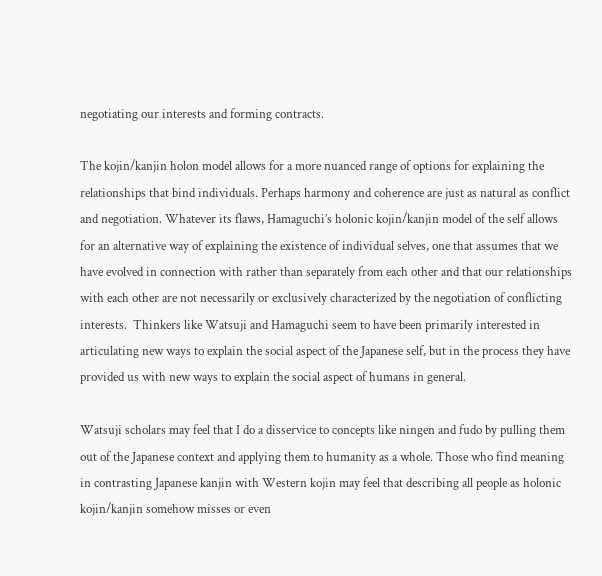negotiating our interests and forming contracts.

The kojin/kanjin holon model allows for a more nuanced range of options for explaining the relationships that bind individuals. Perhaps harmony and coherence are just as natural as conflict and negotiation. Whatever its flaws, Hamaguchi’s holonic kojin/kanjin model of the self allows for an alternative way of explaining the existence of individual selves, one that assumes that we have evolved in connection with rather than separately from each other and that our relationships with each other are not necessarily or exclusively characterized by the negotiation of conflicting interests.  Thinkers like Watsuji and Hamaguchi seem to have been primarily interested in articulating new ways to explain the social aspect of the Japanese self, but in the process they have provided us with new ways to explain the social aspect of humans in general.

Watsuji scholars may feel that I do a disservice to concepts like ningen and fudo by pulling them out of the Japanese context and applying them to humanity as a whole. Those who find meaning in contrasting Japanese kanjin with Western kojin may feel that describing all people as holonic kojin/kanjin somehow misses or even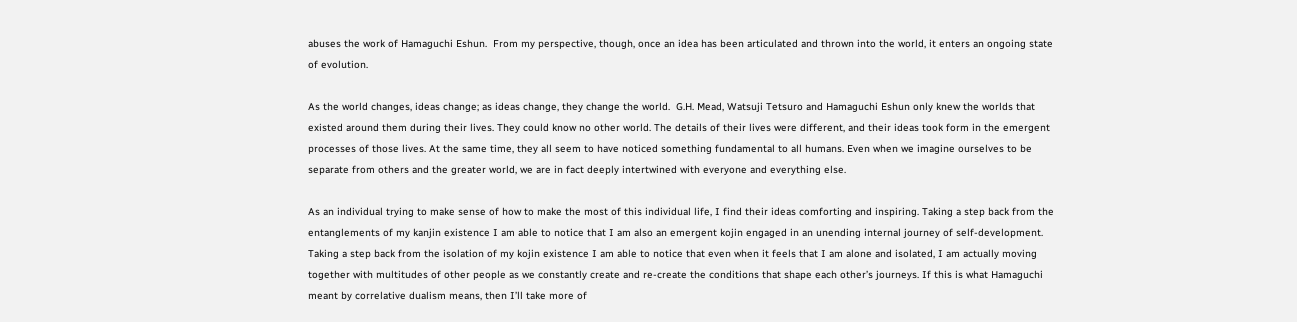abuses the work of Hamaguchi Eshun.  From my perspective, though, once an idea has been articulated and thrown into the world, it enters an ongoing state of evolution.

As the world changes, ideas change; as ideas change, they change the world.  G.H. Mead, Watsuji Tetsuro and Hamaguchi Eshun only knew the worlds that existed around them during their lives. They could know no other world. The details of their lives were different, and their ideas took form in the emergent processes of those lives. At the same time, they all seem to have noticed something fundamental to all humans. Even when we imagine ourselves to be separate from others and the greater world, we are in fact deeply intertwined with everyone and everything else.

As an individual trying to make sense of how to make the most of this individual life, I find their ideas comforting and inspiring. Taking a step back from the entanglements of my kanjin existence I am able to notice that I am also an emergent kojin engaged in an unending internal journey of self-development. Taking a step back from the isolation of my kojin existence I am able to notice that even when it feels that I am alone and isolated, I am actually moving together with multitudes of other people as we constantly create and re-create the conditions that shape each other’s journeys. If this is what Hamaguchi meant by correlative dualism means, then I’ll take more of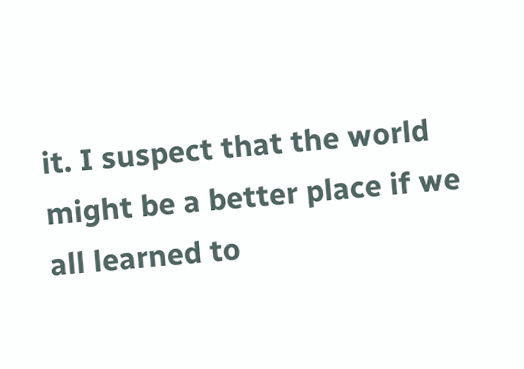it. I suspect that the world might be a better place if we all learned to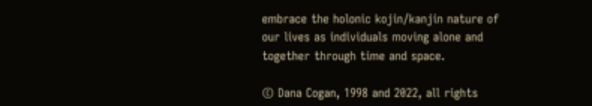embrace the holonic kojin/kanjin nature of our lives as individuals moving alone and together through time and space.

© Dana Cogan, 1998 and 2022, all rights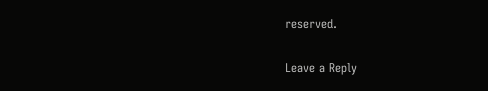reserved.

Leave a Reply